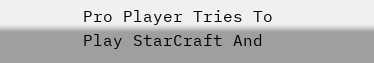Pro Player Tries To Play StarCraft And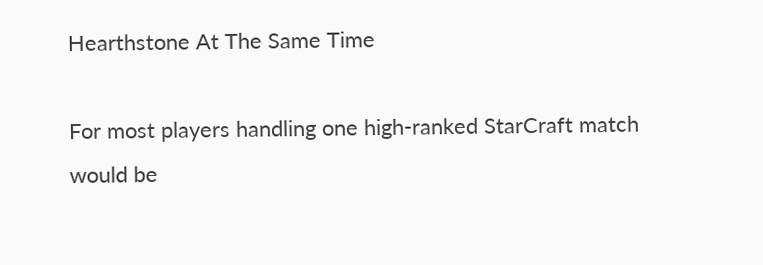Hearthstone At The Same Time

For most players handling one high-ranked StarCraft match would be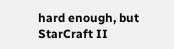hard enough, but StarCraft II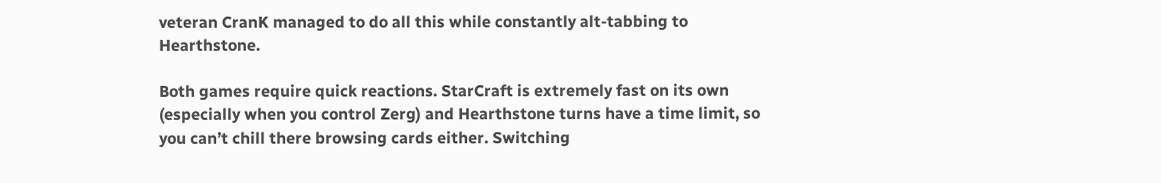veteran CranK managed to do all this while constantly alt-tabbing to Hearthstone.

Both games require quick reactions. StarCraft is extremely fast on its own (especially when you control Zerg) and Hearthstone turns have a time limit, so you can’t chill there browsing cards either. Switching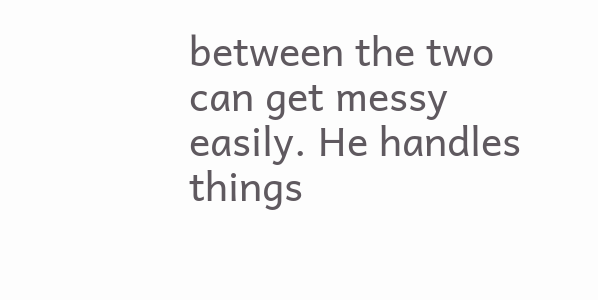between the two can get messy easily. He handles things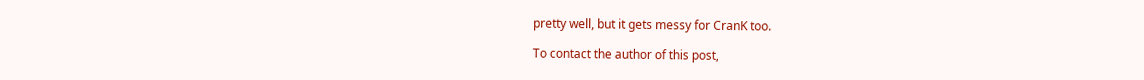pretty well, but it gets messy for CranK too.

To contact the author of this post,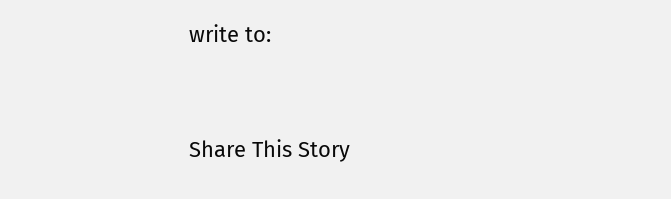write to:


Share This Story